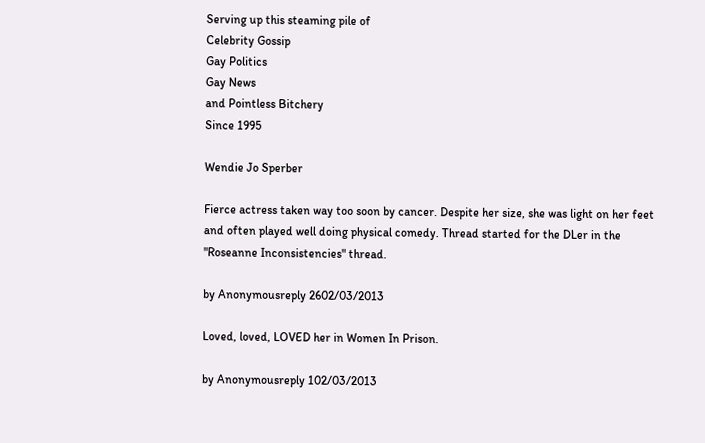Serving up this steaming pile of
Celebrity Gossip
Gay Politics
Gay News
and Pointless Bitchery
Since 1995

Wendie Jo Sperber

Fierce actress taken way too soon by cancer. Despite her size, she was light on her feet and often played well doing physical comedy. Thread started for the DLer in the "Roseanne Inconsistencies" thread.

by Anonymousreply 2602/03/2013

Loved, loved, LOVED her in Women In Prison.

by Anonymousreply 102/03/2013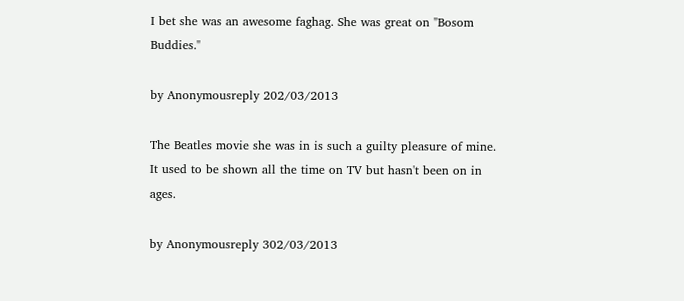I bet she was an awesome faghag. She was great on "Bosom Buddies."

by Anonymousreply 202/03/2013

The Beatles movie she was in is such a guilty pleasure of mine. It used to be shown all the time on TV but hasn't been on in ages.

by Anonymousreply 302/03/2013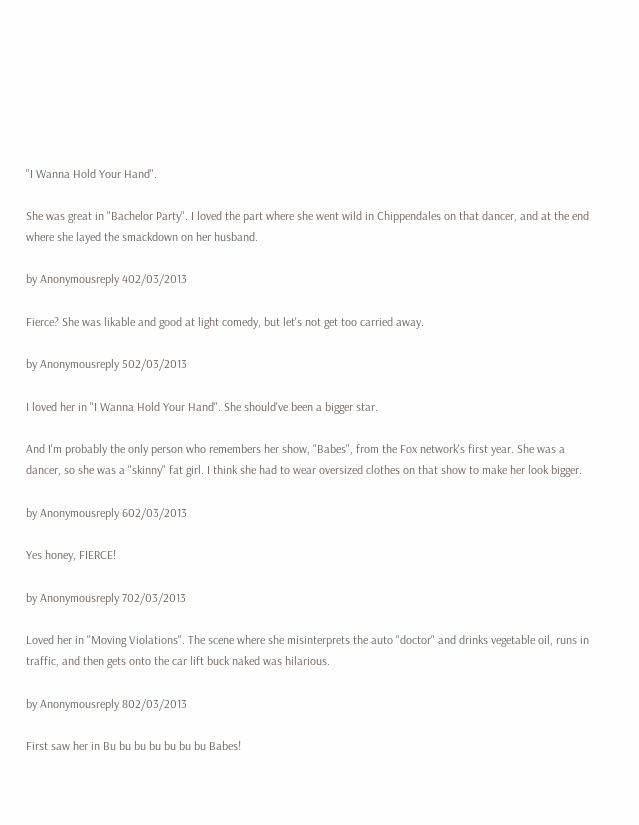"I Wanna Hold Your Hand".

She was great in "Bachelor Party". I loved the part where she went wild in Chippendales on that dancer, and at the end where she layed the smackdown on her husband.

by Anonymousreply 402/03/2013

Fierce? She was likable and good at light comedy, but let's not get too carried away.

by Anonymousreply 502/03/2013

I loved her in "I Wanna Hold Your Hand". She should've been a bigger star.

And I'm probably the only person who remembers her show, "Babes", from the Fox network's first year. She was a dancer, so she was a "skinny" fat girl. I think she had to wear oversized clothes on that show to make her look bigger.

by Anonymousreply 602/03/2013

Yes honey, FIERCE!

by Anonymousreply 702/03/2013

Loved her in "Moving Violations". The scene where she misinterprets the auto "doctor" and drinks vegetable oil, runs in traffic, and then gets onto the car lift buck naked was hilarious.

by Anonymousreply 802/03/2013

First saw her in Bu bu bu bu bu bu bu Babes!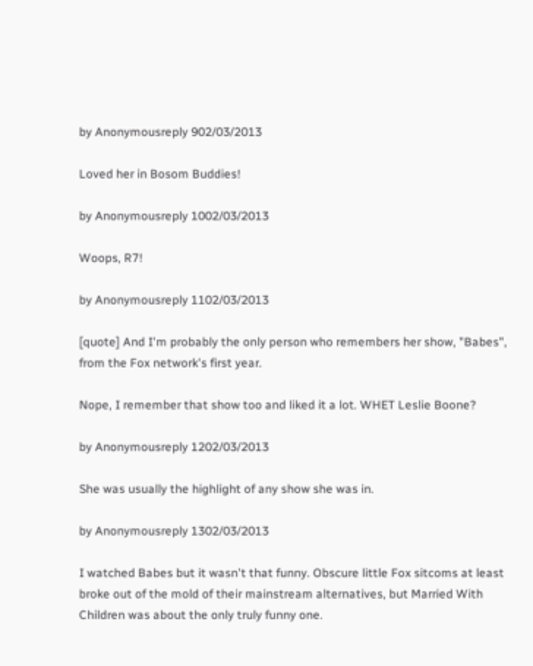by Anonymousreply 902/03/2013

Loved her in Bosom Buddies!

by Anonymousreply 1002/03/2013

Woops, R7!

by Anonymousreply 1102/03/2013

[quote] And I'm probably the only person who remembers her show, "Babes", from the Fox network's first year.

Nope, I remember that show too and liked it a lot. WHET Leslie Boone?

by Anonymousreply 1202/03/2013

She was usually the highlight of any show she was in.

by Anonymousreply 1302/03/2013

I watched Babes but it wasn't that funny. Obscure little Fox sitcoms at least broke out of the mold of their mainstream alternatives, but Married With Children was about the only truly funny one.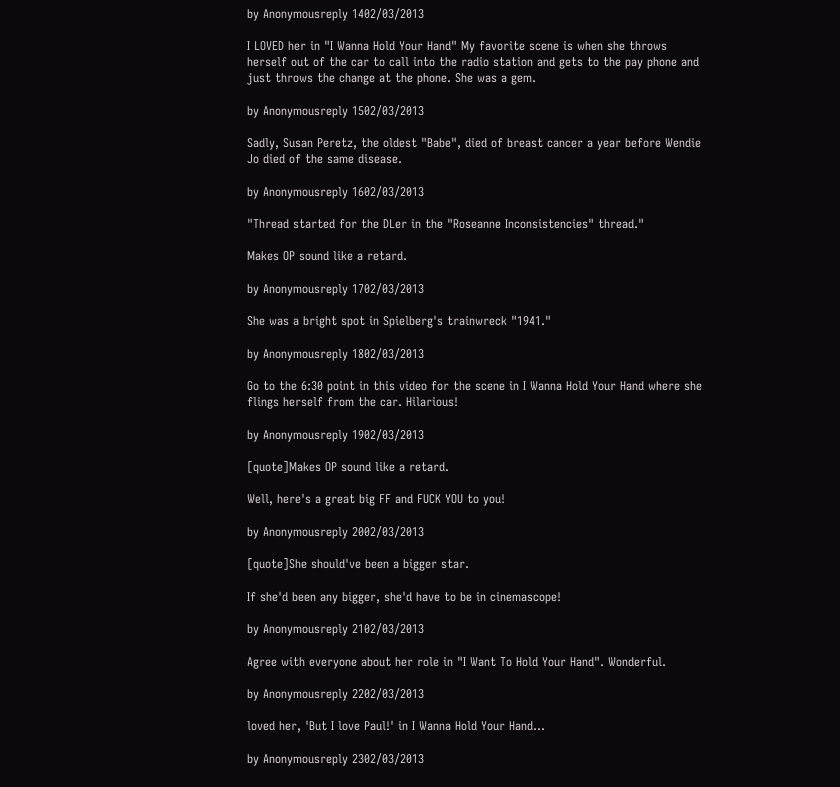by Anonymousreply 1402/03/2013

I LOVED her in "I Wanna Hold Your Hand" My favorite scene is when she throws herself out of the car to call into the radio station and gets to the pay phone and just throws the change at the phone. She was a gem.

by Anonymousreply 1502/03/2013

Sadly, Susan Peretz, the oldest "Babe", died of breast cancer a year before Wendie Jo died of the same disease.

by Anonymousreply 1602/03/2013

"Thread started for the DLer in the "Roseanne Inconsistencies" thread."

Makes OP sound like a retard.

by Anonymousreply 1702/03/2013

She was a bright spot in Spielberg's trainwreck "1941."

by Anonymousreply 1802/03/2013

Go to the 6:30 point in this video for the scene in I Wanna Hold Your Hand where she flings herself from the car. Hilarious!

by Anonymousreply 1902/03/2013

[quote]Makes OP sound like a retard.

Well, here's a great big FF and FUCK YOU to you!

by Anonymousreply 2002/03/2013

[quote]She should've been a bigger star.

If she'd been any bigger, she'd have to be in cinemascope!

by Anonymousreply 2102/03/2013

Agree with everyone about her role in "I Want To Hold Your Hand". Wonderful.

by Anonymousreply 2202/03/2013

loved her, 'But I love Paul!' in I Wanna Hold Your Hand...

by Anonymousreply 2302/03/2013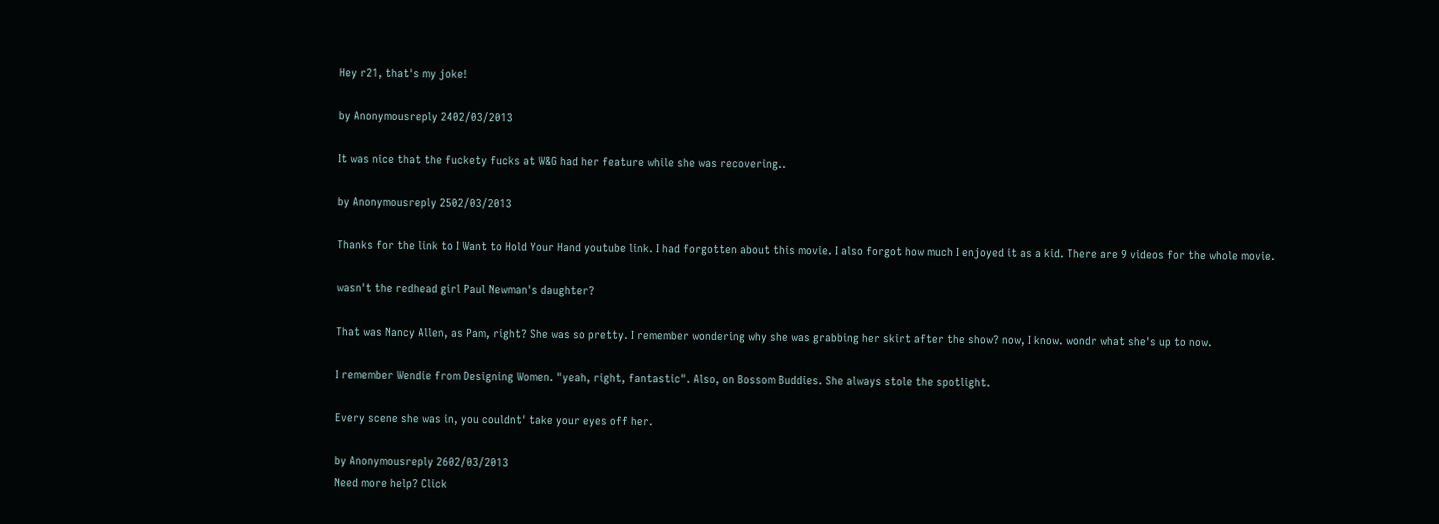Hey r21, that's my joke!

by Anonymousreply 2402/03/2013

It was nice that the fuckety fucks at W&G had her feature while she was recovering..

by Anonymousreply 2502/03/2013

Thanks for the link to I Want to Hold Your Hand youtube link. I had forgotten about this movie. I also forgot how much I enjoyed it as a kid. There are 9 videos for the whole movie.

wasn't the redhead girl Paul Newman's daughter?

That was Nancy Allen, as Pam, right? She was so pretty. I remember wondering why she was grabbing her skirt after the show? now, I know. wondr what she's up to now.

I remember Wendie from Designing Women. "yeah, right, fantastic". Also, on Bossom Buddies. She always stole the spotlight.

Every scene she was in, you couldnt' take your eyes off her.

by Anonymousreply 2602/03/2013
Need more help? Click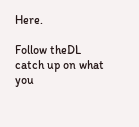Here.

Follow theDL catch up on what you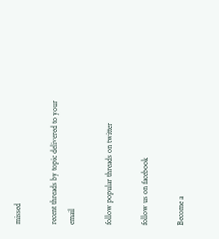missed

recent threads by topic delivered to your email

follow popular threads on twitter

follow us on facebook

Become a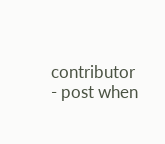contributor - post when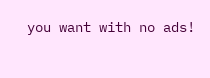you want with no ads!